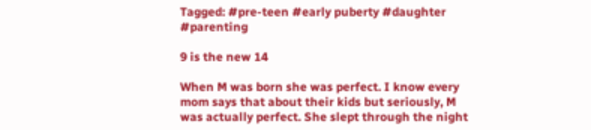Tagged: #pre-teen #early puberty #daughter #parenting

9 is the new 14

When M was born she was perfect. I know every mom says that about their kids but seriously, M was actually perfect. She slept through the night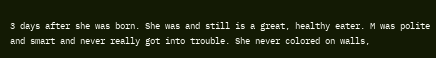3 days after she was born. She was and still is a great, healthy eater. M was polite and smart and never really got into trouble. She never colored on walls,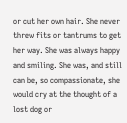or cut her own hair. She never threw fits or tantrums to get her way. She was always happy and smiling. She was, and still can be, so compassionate, she would cry at the thought of a lost dog or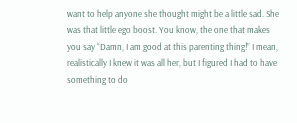want to help anyone she thought might be a little sad. She was that little ego boost. You know, the one that makes you say “Damn, I am good at this parenting thing!” I mean, realistically I knew it was all her, but I figured I had to have something to do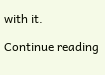with it.

Continue reading